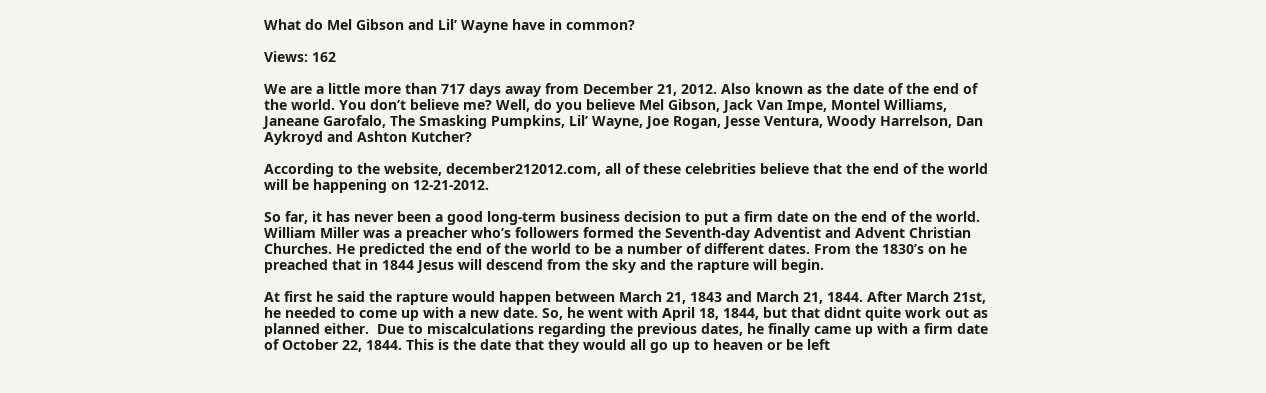What do Mel Gibson and Lil’ Wayne have in common?

Views: 162

We are a little more than 717 days away from December 21, 2012. Also known as the date of the end of the world. You don’t believe me? Well, do you believe Mel Gibson, Jack Van Impe, Montel Williams, Janeane Garofalo, The Smasking Pumpkins, Lil’ Wayne, Joe Rogan, Jesse Ventura, Woody Harrelson, Dan Aykroyd and Ashton Kutcher?

According to the website, december212012.com, all of these celebrities believe that the end of the world will be happening on 12-21-2012.

So far, it has never been a good long-term business decision to put a firm date on the end of the world. William Miller was a preacher who’s followers formed the Seventh-day Adventist and Advent Christian Churches. He predicted the end of the world to be a number of different dates. From the 1830’s on he preached that in 1844 Jesus will descend from the sky and the rapture will begin.

At first he said the rapture would happen between March 21, 1843 and March 21, 1844. After March 21st, he needed to come up with a new date. So, he went with April 18, 1844, but that didnt quite work out as planned either.  Due to miscalculations regarding the previous dates, he finally came up with a firm date of October 22, 1844. This is the date that they would all go up to heaven or be left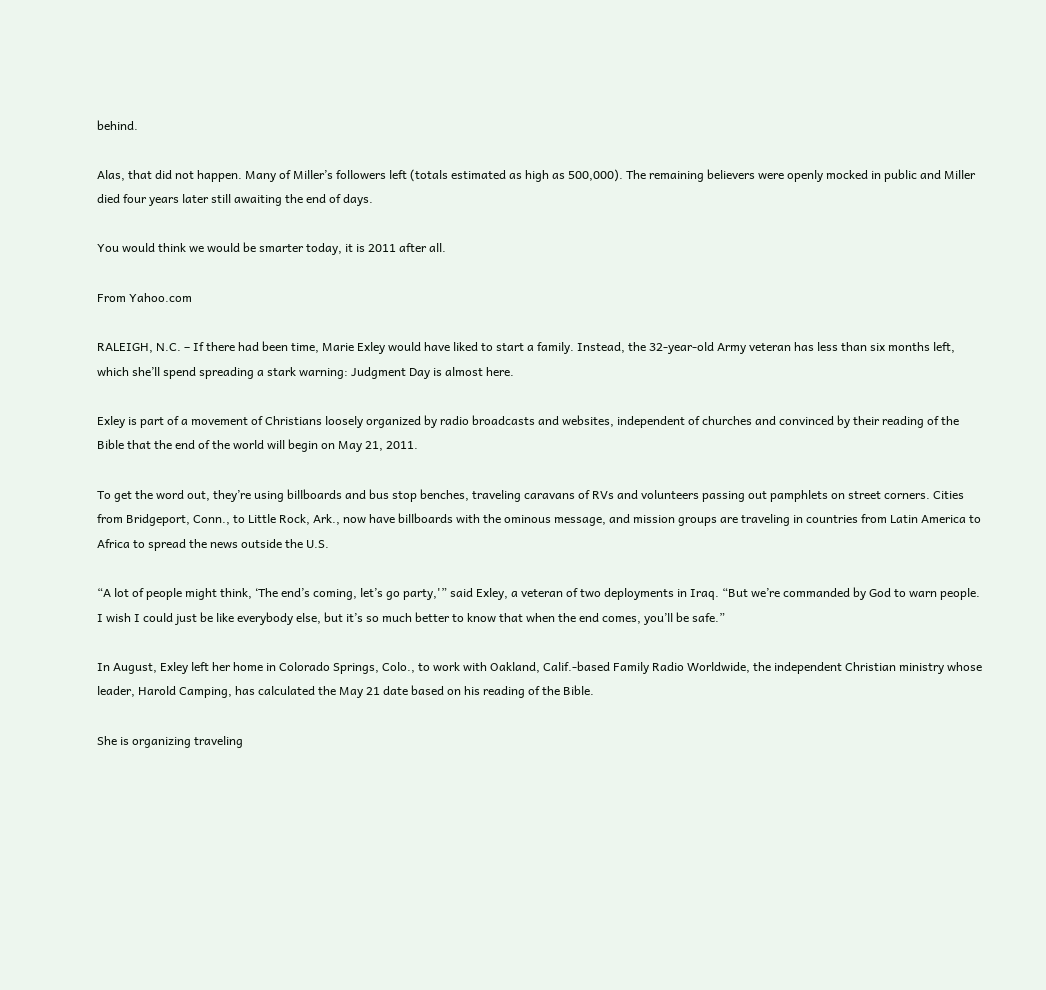behind.

Alas, that did not happen. Many of Miller’s followers left (totals estimated as high as 500,000). The remaining believers were openly mocked in public and Miller died four years later still awaiting the end of days.

You would think we would be smarter today, it is 2011 after all.

From Yahoo.com

RALEIGH, N.C. – If there had been time, Marie Exley would have liked to start a family. Instead, the 32-year-old Army veteran has less than six months left, which she’ll spend spreading a stark warning: Judgment Day is almost here.

Exley is part of a movement of Christians loosely organized by radio broadcasts and websites, independent of churches and convinced by their reading of the Bible that the end of the world will begin on May 21, 2011.

To get the word out, they’re using billboards and bus stop benches, traveling caravans of RVs and volunteers passing out pamphlets on street corners. Cities from Bridgeport, Conn., to Little Rock, Ark., now have billboards with the ominous message, and mission groups are traveling in countries from Latin America to Africa to spread the news outside the U.S.

“A lot of people might think, ‘The end’s coming, let’s go party,'” said Exley, a veteran of two deployments in Iraq. “But we’re commanded by God to warn people. I wish I could just be like everybody else, but it’s so much better to know that when the end comes, you’ll be safe.”

In August, Exley left her home in Colorado Springs, Colo., to work with Oakland, Calif.-based Family Radio Worldwide, the independent Christian ministry whose leader, Harold Camping, has calculated the May 21 date based on his reading of the Bible.

She is organizing traveling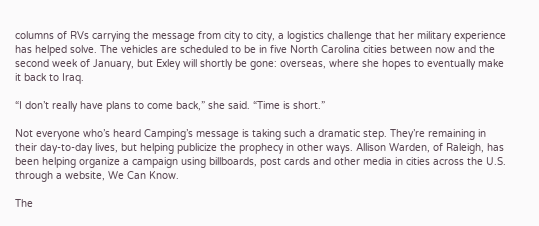columns of RVs carrying the message from city to city, a logistics challenge that her military experience has helped solve. The vehicles are scheduled to be in five North Carolina cities between now and the second week of January, but Exley will shortly be gone: overseas, where she hopes to eventually make it back to Iraq.

“I don’t really have plans to come back,” she said. “Time is short.”

Not everyone who’s heard Camping’s message is taking such a dramatic step. They’re remaining in their day-to-day lives, but helping publicize the prophecy in other ways. Allison Warden, of Raleigh, has been helping organize a campaign using billboards, post cards and other media in cities across the U.S. through a website, We Can Know.

The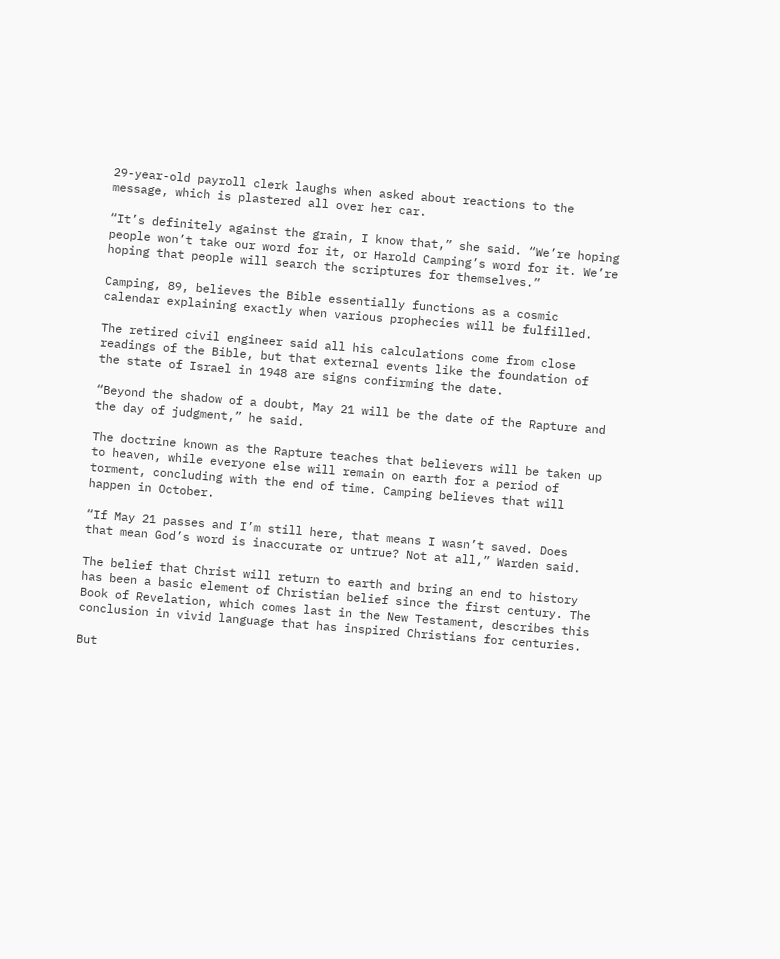29-year-old payroll clerk laughs when asked about reactions to the message, which is plastered all over her car.

“It’s definitely against the grain, I know that,” she said. “We’re hoping people won’t take our word for it, or Harold Camping’s word for it. We’re hoping that people will search the scriptures for themselves.”

Camping, 89, believes the Bible essentially functions as a cosmic calendar explaining exactly when various prophecies will be fulfilled.

The retired civil engineer said all his calculations come from close readings of the Bible, but that external events like the foundation of the state of Israel in 1948 are signs confirming the date.

“Beyond the shadow of a doubt, May 21 will be the date of the Rapture and the day of judgment,” he said.

The doctrine known as the Rapture teaches that believers will be taken up to heaven, while everyone else will remain on earth for a period of torment, concluding with the end of time. Camping believes that will happen in October.

“If May 21 passes and I’m still here, that means I wasn’t saved. Does that mean God’s word is inaccurate or untrue? Not at all,” Warden said.

The belief that Christ will return to earth and bring an end to history has been a basic element of Christian belief since the first century. The Book of Revelation, which comes last in the New Testament, describes this conclusion in vivid language that has inspired Christians for centuries.

But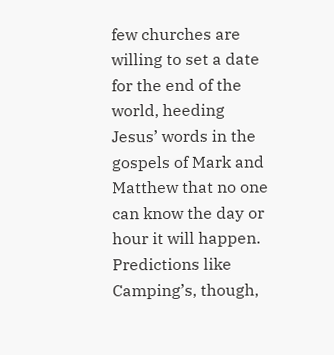few churches are willing to set a date for the end of the world, heeding Jesus’ words in the gospels of Mark and Matthew that no one can know the day or hour it will happen. Predictions like Camping’s, though,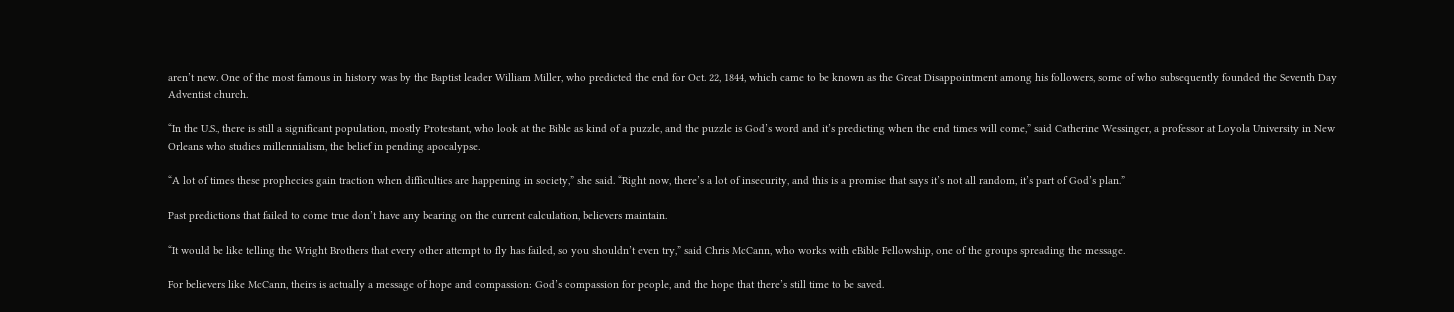aren’t new. One of the most famous in history was by the Baptist leader William Miller, who predicted the end for Oct. 22, 1844, which came to be known as the Great Disappointment among his followers, some of who subsequently founded the Seventh Day Adventist church.

“In the U.S., there is still a significant population, mostly Protestant, who look at the Bible as kind of a puzzle, and the puzzle is God’s word and it’s predicting when the end times will come,” said Catherine Wessinger, a professor at Loyola University in New Orleans who studies millennialism, the belief in pending apocalypse.

“A lot of times these prophecies gain traction when difficulties are happening in society,” she said. “Right now, there’s a lot of insecurity, and this is a promise that says it’s not all random, it’s part of God’s plan.”

Past predictions that failed to come true don’t have any bearing on the current calculation, believers maintain.

“It would be like telling the Wright Brothers that every other attempt to fly has failed, so you shouldn’t even try,” said Chris McCann, who works with eBible Fellowship, one of the groups spreading the message.

For believers like McCann, theirs is actually a message of hope and compassion: God’s compassion for people, and the hope that there’s still time to be saved.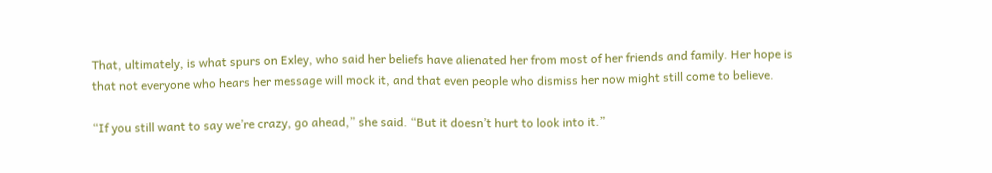That, ultimately, is what spurs on Exley, who said her beliefs have alienated her from most of her friends and family. Her hope is that not everyone who hears her message will mock it, and that even people who dismiss her now might still come to believe.

“If you still want to say we’re crazy, go ahead,” she said. “But it doesn’t hurt to look into it.”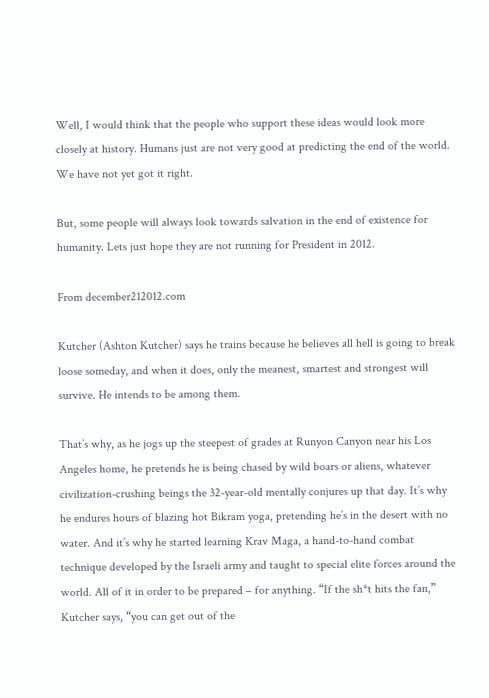Well, I would think that the people who support these ideas would look more closely at history. Humans just are not very good at predicting the end of the world. We have not yet got it right.

But, some people will always look towards salvation in the end of existence for humanity. Lets just hope they are not running for President in 2012.

From december212012.com

Kutcher (Ashton Kutcher) says he trains because he believes all hell is going to break loose someday, and when it does, only the meanest, smartest and strongest will survive. He intends to be among them.

That’s why, as he jogs up the steepest of grades at Runyon Canyon near his Los Angeles home, he pretends he is being chased by wild boars or aliens, whatever civilization-crushing beings the 32-year-old mentally conjures up that day. It’s why he endures hours of blazing hot Bikram yoga, pretending he’s in the desert with no water. And it’s why he started learning Krav Maga, a hand-to-hand combat technique developed by the Israeli army and taught to special elite forces around the world. All of it in order to be prepared – for anything. “If the sh*t hits the fan,” Kutcher says, “you can get out of the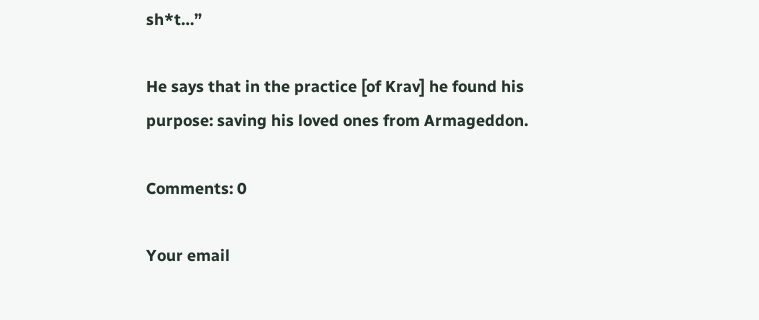sh*t…”

He says that in the practice [of Krav] he found his purpose: saving his loved ones from Armageddon.

Comments: 0

Your email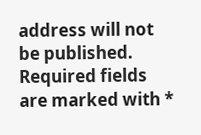address will not be published. Required fields are marked with *